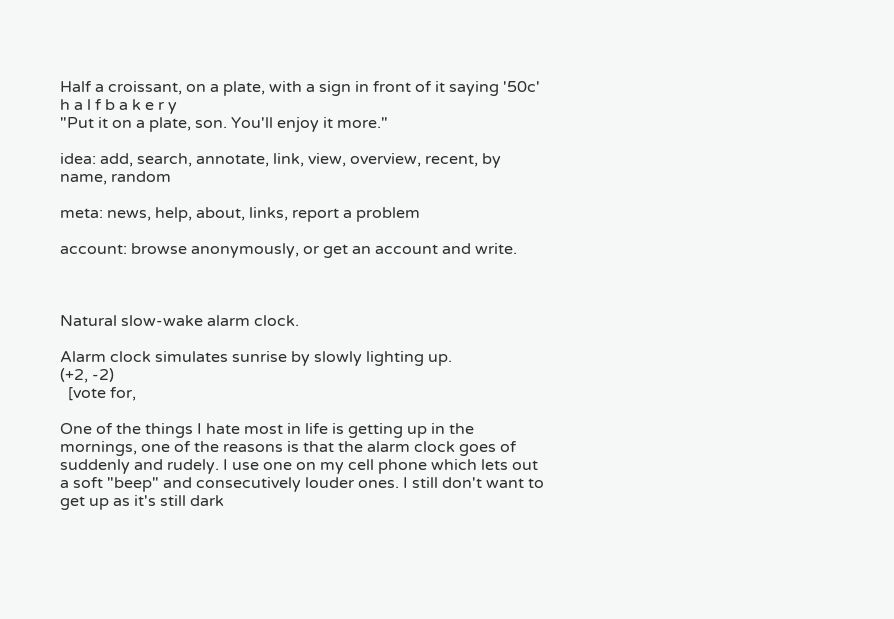Half a croissant, on a plate, with a sign in front of it saying '50c'
h a l f b a k e r y
"Put it on a plate, son. You'll enjoy it more."

idea: add, search, annotate, link, view, overview, recent, by name, random

meta: news, help, about, links, report a problem

account: browse anonymously, or get an account and write.



Natural slow-wake alarm clock.

Alarm clock simulates sunrise by slowly lighting up.
(+2, -2)
  [vote for,

One of the things I hate most in life is getting up in the mornings, one of the reasons is that the alarm clock goes of suddenly and rudely. I use one on my cell phone which lets out a soft "beep" and consecutively louder ones. I still don't want to get up as it's still dark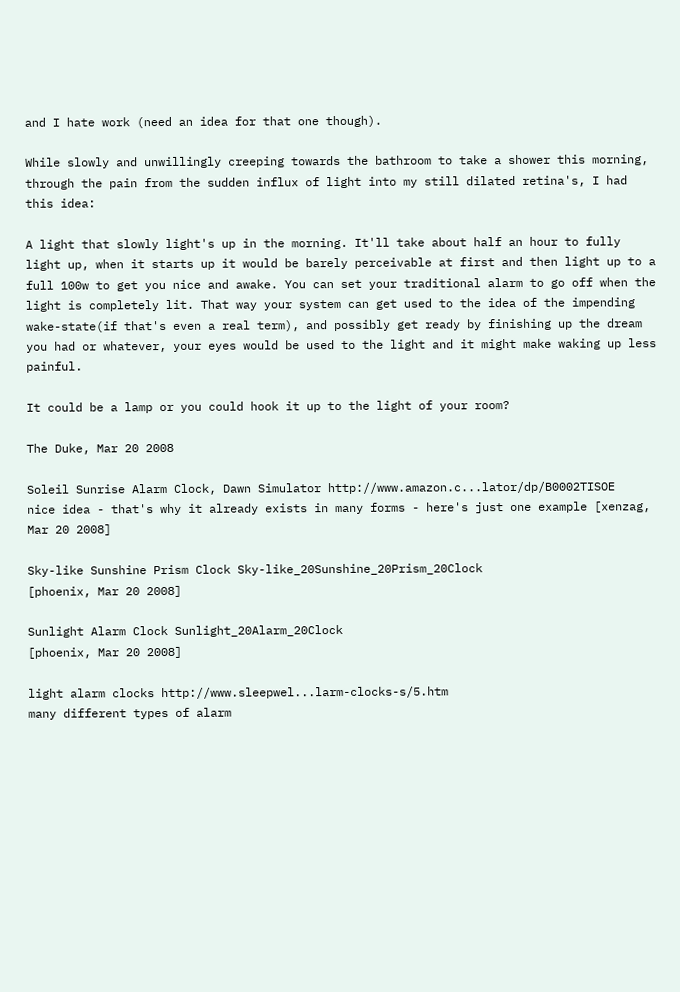and I hate work (need an idea for that one though).

While slowly and unwillingly creeping towards the bathroom to take a shower this morning, through the pain from the sudden influx of light into my still dilated retina's, I had this idea:

A light that slowly light's up in the morning. It'll take about half an hour to fully light up, when it starts up it would be barely perceivable at first and then light up to a full 100w to get you nice and awake. You can set your traditional alarm to go off when the light is completely lit. That way your system can get used to the idea of the impending wake-state(if that's even a real term), and possibly get ready by finishing up the dream you had or whatever, your eyes would be used to the light and it might make waking up less painful.

It could be a lamp or you could hook it up to the light of your room?

The Duke, Mar 20 2008

Soleil Sunrise Alarm Clock, Dawn Simulator http://www.amazon.c...lator/dp/B0002TISOE
nice idea - that's why it already exists in many forms - here's just one example [xenzag, Mar 20 2008]

Sky-like Sunshine Prism Clock Sky-like_20Sunshine_20Prism_20Clock
[phoenix, Mar 20 2008]

Sunlight Alarm Clock Sunlight_20Alarm_20Clock
[phoenix, Mar 20 2008]

light alarm clocks http://www.sleepwel...larm-clocks-s/5.htm
many different types of alarm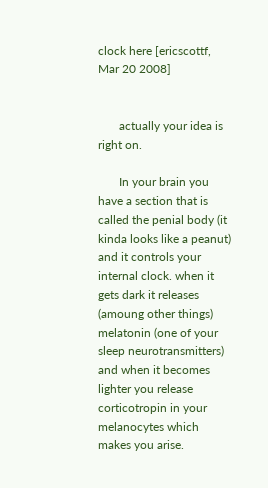clock here [ericscottf, Mar 20 2008]


       actually your idea is right on.

       In your brain you have a section that is called the penial body (it kinda looks like a peanut) and it controls your internal clock. when it gets dark it releases (amoung other things) melatonin (one of your sleep neurotransmitters) and when it becomes lighter you release corticotropin in your melanocytes which makes you arise.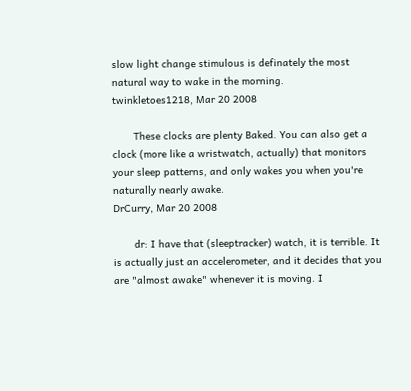slow light change stimulous is definately the most natural way to wake in the morning.
twinkletoes1218, Mar 20 2008

       These clocks are plenty Baked. You can also get a clock (more like a wristwatch, actually) that monitors your sleep patterns, and only wakes you when you're naturally nearly awake.
DrCurry, Mar 20 2008

       dr: I have that (sleeptracker) watch, it is terrible. It is actually just an accelerometer, and it decides that you are "almost awake" whenever it is moving. I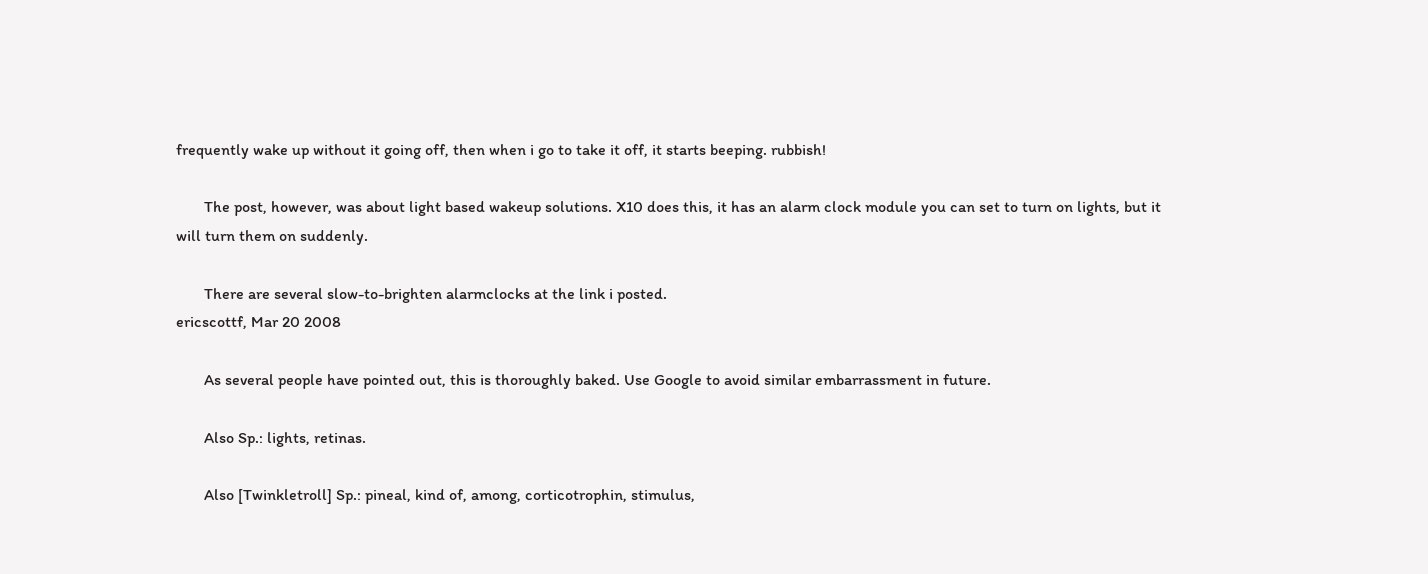frequently wake up without it going off, then when i go to take it off, it starts beeping. rubbish!

       The post, however, was about light based wakeup solutions. X10 does this, it has an alarm clock module you can set to turn on lights, but it will turn them on suddenly.

       There are several slow-to-brighten alarmclocks at the link i posted.
ericscottf, Mar 20 2008

       As several people have pointed out, this is thoroughly baked. Use Google to avoid similar embarrassment in future.

       Also Sp.: lights, retinas.

       Also [Twinkletroll] Sp.: pineal, kind of, among, corticotrophin, stimulus,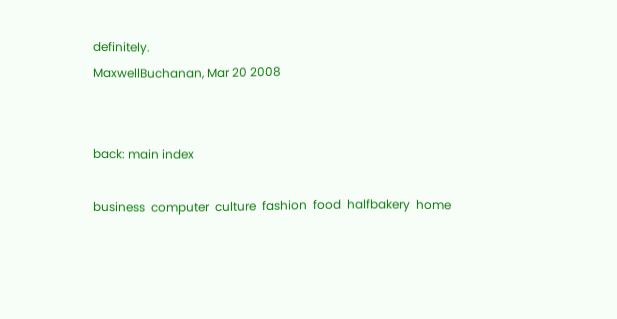definitely.
MaxwellBuchanan, Mar 20 2008


back: main index

business  computer  culture  fashion  food  halfbakery  home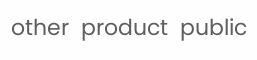other  product  public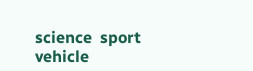science  sport  vehicle